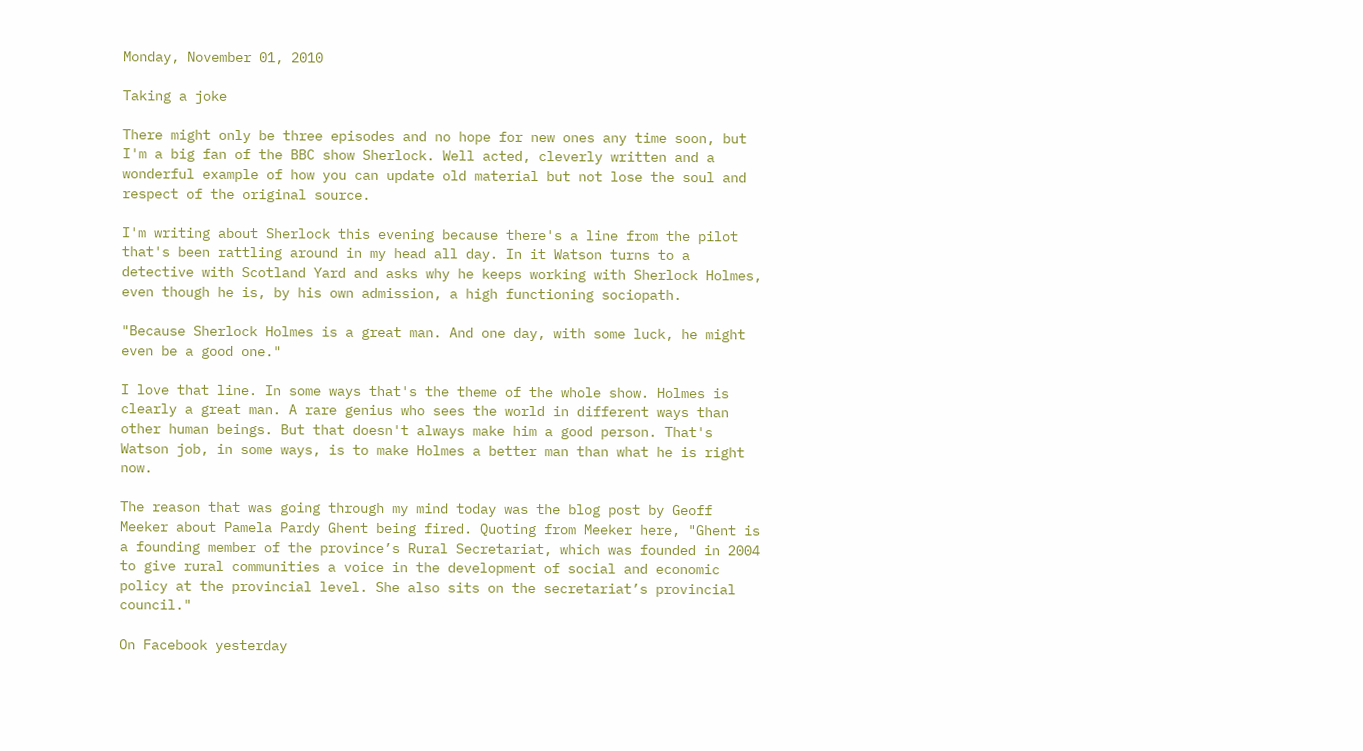Monday, November 01, 2010

Taking a joke

There might only be three episodes and no hope for new ones any time soon, but I'm a big fan of the BBC show Sherlock. Well acted, cleverly written and a wonderful example of how you can update old material but not lose the soul and respect of the original source.

I'm writing about Sherlock this evening because there's a line from the pilot that's been rattling around in my head all day. In it Watson turns to a detective with Scotland Yard and asks why he keeps working with Sherlock Holmes, even though he is, by his own admission, a high functioning sociopath.

"Because Sherlock Holmes is a great man. And one day, with some luck, he might even be a good one."

I love that line. In some ways that's the theme of the whole show. Holmes is clearly a great man. A rare genius who sees the world in different ways than other human beings. But that doesn't always make him a good person. That's Watson job, in some ways, is to make Holmes a better man than what he is right now.

The reason that was going through my mind today was the blog post by Geoff Meeker about Pamela Pardy Ghent being fired. Quoting from Meeker here, "Ghent is a founding member of the province’s Rural Secretariat, which was founded in 2004 to give rural communities a voice in the development of social and economic policy at the provincial level. She also sits on the secretariat’s provincial council."

On Facebook yesterday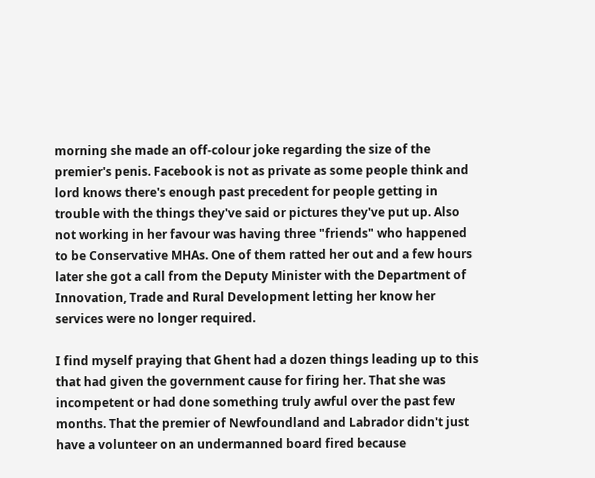morning she made an off-colour joke regarding the size of the premier's penis. Facebook is not as private as some people think and lord knows there's enough past precedent for people getting in trouble with the things they've said or pictures they've put up. Also not working in her favour was having three "friends" who happened to be Conservative MHAs. One of them ratted her out and a few hours later she got a call from the Deputy Minister with the Department of Innovation, Trade and Rural Development letting her know her services were no longer required.

I find myself praying that Ghent had a dozen things leading up to this that had given the government cause for firing her. That she was incompetent or had done something truly awful over the past few months. That the premier of Newfoundland and Labrador didn't just have a volunteer on an undermanned board fired because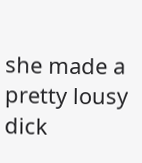she made a pretty lousy dick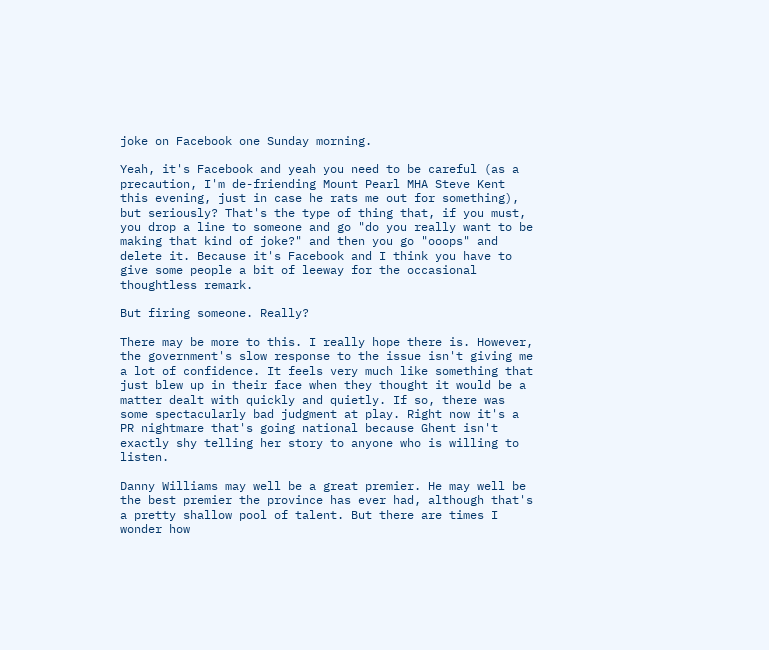joke on Facebook one Sunday morning.

Yeah, it's Facebook and yeah you need to be careful (as a precaution, I'm de-friending Mount Pearl MHA Steve Kent this evening, just in case he rats me out for something), but seriously? That's the type of thing that, if you must, you drop a line to someone and go "do you really want to be making that kind of joke?" and then you go "ooops" and delete it. Because it's Facebook and I think you have to give some people a bit of leeway for the occasional thoughtless remark.

But firing someone. Really?

There may be more to this. I really hope there is. However, the government's slow response to the issue isn't giving me a lot of confidence. It feels very much like something that just blew up in their face when they thought it would be a matter dealt with quickly and quietly. If so, there was some spectacularly bad judgment at play. Right now it's a PR nightmare that's going national because Ghent isn't exactly shy telling her story to anyone who is willing to listen.

Danny Williams may well be a great premier. He may well be the best premier the province has ever had, although that's a pretty shallow pool of talent. But there are times I wonder how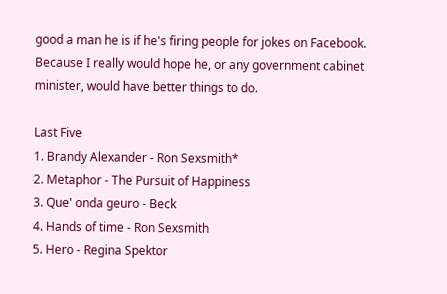good a man he is if he's firing people for jokes on Facebook. Because I really would hope he, or any government cabinet minister, would have better things to do.

Last Five
1. Brandy Alexander - Ron Sexsmith*
2. Metaphor - The Pursuit of Happiness
3. Que' onda geuro - Beck
4. Hands of time - Ron Sexsmith
5. Hero - Regina Spektor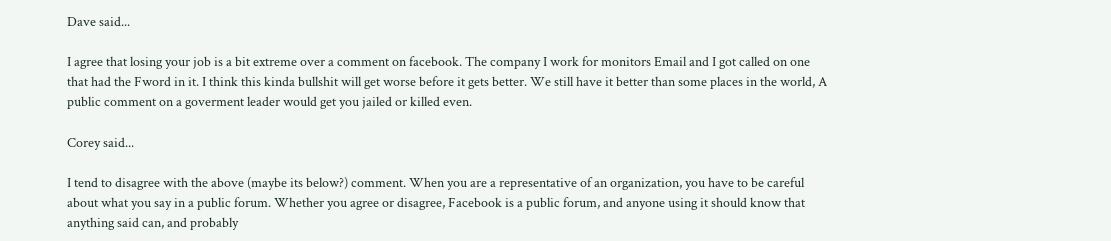Dave said...

I agree that losing your job is a bit extreme over a comment on facebook. The company I work for monitors Email and I got called on one that had the Fword in it. I think this kinda bullshit will get worse before it gets better. We still have it better than some places in the world, A public comment on a goverment leader would get you jailed or killed even.

Corey said...

I tend to disagree with the above (maybe its below?) comment. When you are a representative of an organization, you have to be careful about what you say in a public forum. Whether you agree or disagree, Facebook is a public forum, and anyone using it should know that anything said can, and probably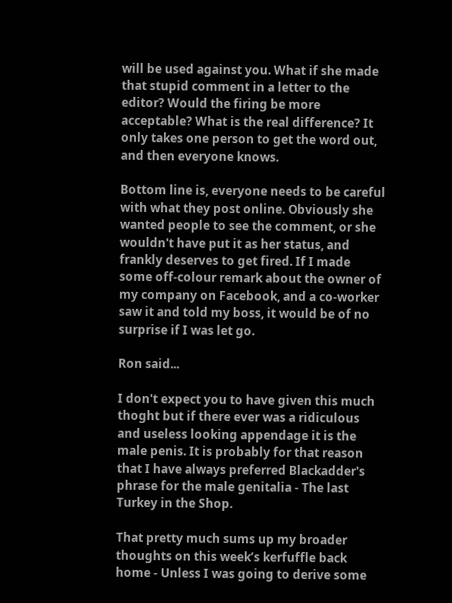will be used against you. What if she made that stupid comment in a letter to the editor? Would the firing be more acceptable? What is the real difference? It only takes one person to get the word out, and then everyone knows.

Bottom line is, everyone needs to be careful with what they post online. Obviously she wanted people to see the comment, or she wouldn't have put it as her status, and frankly deserves to get fired. If I made some off-colour remark about the owner of my company on Facebook, and a co-worker saw it and told my boss, it would be of no surprise if I was let go.

Ron said...

I don't expect you to have given this much thoght but if there ever was a ridiculous and useless looking appendage it is the male penis. It is probably for that reason that I have always preferred Blackadder's phrase for the male genitalia - The last Turkey in the Shop.

That pretty much sums up my broader thoughts on this week’s kerfuffle back home - Unless I was going to derive some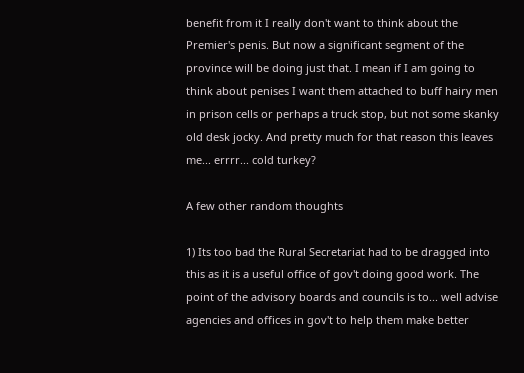benefit from it I really don't want to think about the Premier's penis. But now a significant segment of the province will be doing just that. I mean if I am going to think about penises I want them attached to buff hairy men in prison cells or perhaps a truck stop, but not some skanky old desk jocky. And pretty much for that reason this leaves me... errrr... cold turkey?

A few other random thoughts

1) Its too bad the Rural Secretariat had to be dragged into this as it is a useful office of gov't doing good work. The point of the advisory boards and councils is to... well advise agencies and offices in gov't to help them make better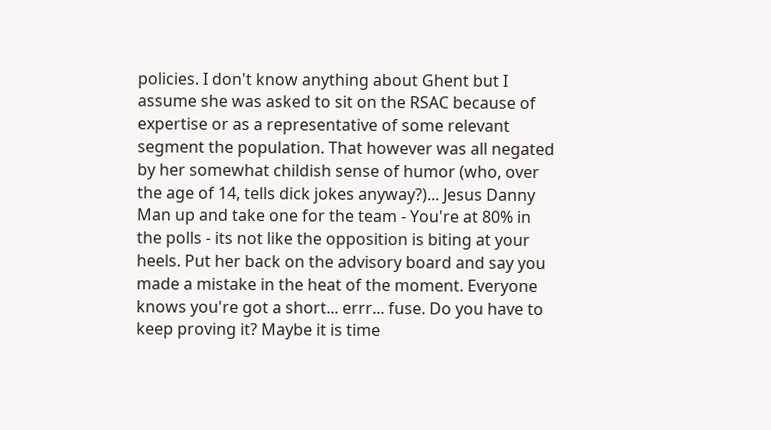policies. I don't know anything about Ghent but I assume she was asked to sit on the RSAC because of expertise or as a representative of some relevant segment the population. That however was all negated by her somewhat childish sense of humor (who, over the age of 14, tells dick jokes anyway?)... Jesus Danny Man up and take one for the team - You're at 80% in the polls - its not like the opposition is biting at your heels. Put her back on the advisory board and say you made a mistake in the heat of the moment. Everyone knows you're got a short... errr... fuse. Do you have to keep proving it? Maybe it is time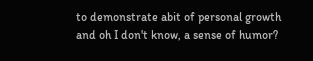to demonstrate abit of personal growth and oh I don't know, a sense of humor?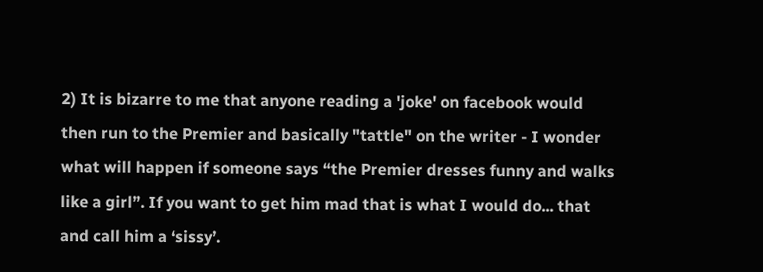2) It is bizarre to me that anyone reading a 'joke' on facebook would then run to the Premier and basically "tattle" on the writer - I wonder what will happen if someone says “the Premier dresses funny and walks like a girl”. If you want to get him mad that is what I would do... that and call him a ‘sissy’.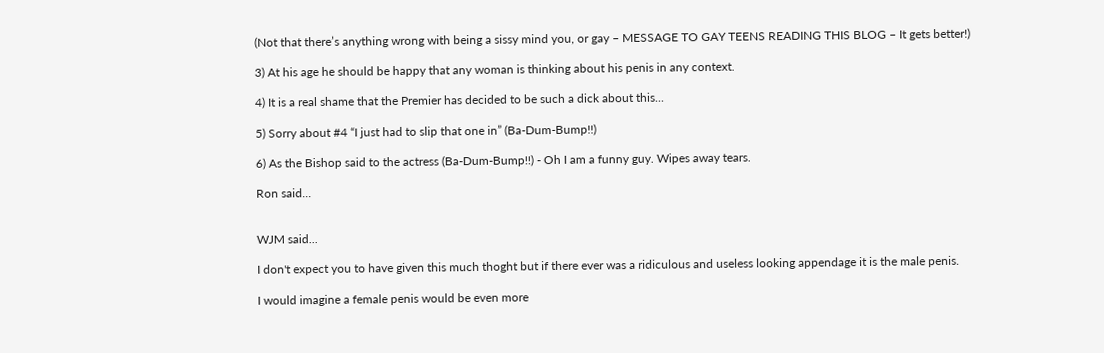(Not that there’s anything wrong with being a sissy mind you, or gay – MESSAGE TO GAY TEENS READING THIS BLOG – It gets better!)

3) At his age he should be happy that any woman is thinking about his penis in any context.

4) It is a real shame that the Premier has decided to be such a dick about this...

5) Sorry about #4 “I just had to slip that one in” (Ba-Dum-Bump!!)

6) As the Bishop said to the actress (Ba-Dum-Bump!!) - Oh I am a funny guy. Wipes away tears.

Ron said...


WJM said...

I don't expect you to have given this much thoght but if there ever was a ridiculous and useless looking appendage it is the male penis.

I would imagine a female penis would be even more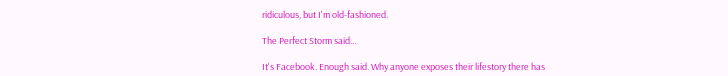ridiculous, but I'm old-fashioned.

The Perfect Storm said...

It's Facebook. Enough said. Why anyone exposes their lifestory there has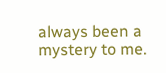always been a mystery to me.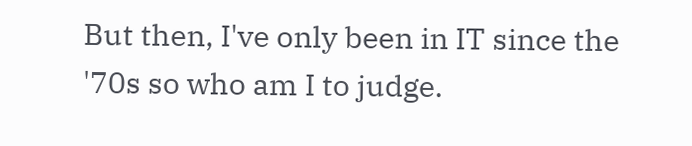But then, I've only been in IT since the '70s so who am I to judge.